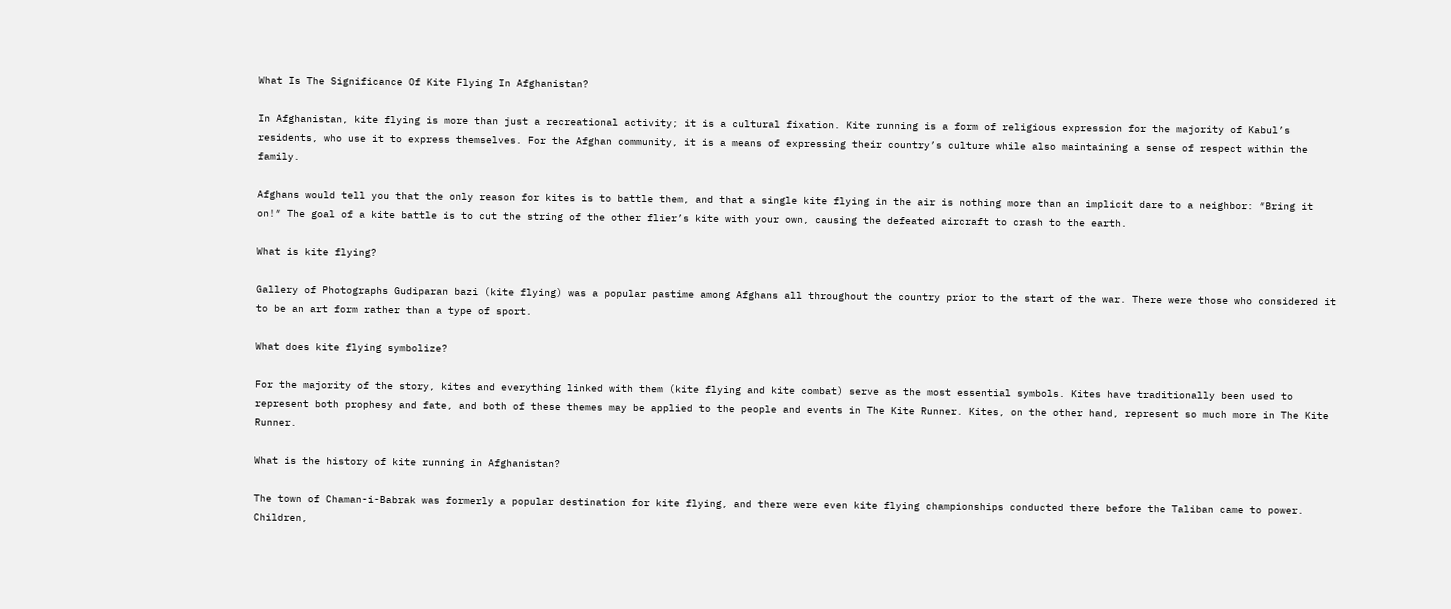What Is The Significance Of Kite Flying In Afghanistan?

In Afghanistan, kite flying is more than just a recreational activity; it is a cultural fixation. Kite running is a form of religious expression for the majority of Kabul’s residents, who use it to express themselves. For the Afghan community, it is a means of expressing their country’s culture while also maintaining a sense of respect within the family.

Afghans would tell you that the only reason for kites is to battle them, and that a single kite flying in the air is nothing more than an implicit dare to a neighbor: ″Bring it on!″ The goal of a kite battle is to cut the string of the other flier’s kite with your own, causing the defeated aircraft to crash to the earth.

What is kite flying?

Gallery of Photographs Gudiparan bazi (kite flying) was a popular pastime among Afghans all throughout the country prior to the start of the war. There were those who considered it to be an art form rather than a type of sport.

What does kite flying symbolize?

For the majority of the story, kites and everything linked with them (kite flying and kite combat) serve as the most essential symbols. Kites have traditionally been used to represent both prophesy and fate, and both of these themes may be applied to the people and events in The Kite Runner. Kites, on the other hand, represent so much more in The Kite Runner.

What is the history of kite running in Afghanistan?

The town of Chaman-i-Babrak was formerly a popular destination for kite flying, and there were even kite flying championships conducted there before the Taliban came to power. Children,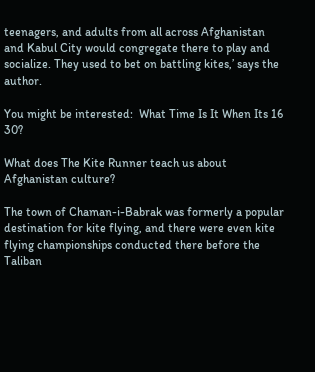teenagers, and adults from all across Afghanistan and Kabul City would congregate there to play and socialize. They used to bet on battling kites,’ says the author.

You might be interested:  What Time Is It When Its 16 30?

What does The Kite Runner teach us about Afghanistan culture?

The town of Chaman-i-Babrak was formerly a popular destination for kite flying, and there were even kite flying championships conducted there before the Taliban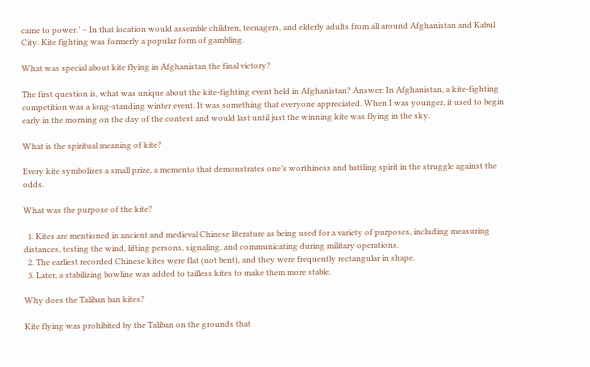came to power.’ – In that location would assemble children, teenagers, and elderly adults from all around Afghanistan and Kabul City. Kite fighting was formerly a popular form of gambling.

What was special about kite flying in Afghanistan the final victory?

The first question is, what was unique about the kite-fighting event held in Afghanistan? Answer: In Afghanistan, a kite-fighting competition was a long-standing winter event. It was something that everyone appreciated. When I was younger, it used to begin early in the morning on the day of the contest and would last until just the winning kite was flying in the sky.

What is the spiritual meaning of kite?

Every kite symbolizes a small prize, a memento that demonstrates one’s worthiness and battling spirit in the struggle against the odds.

What was the purpose of the kite?

  1. Kites are mentioned in ancient and medieval Chinese literature as being used for a variety of purposes, including measuring distances, testing the wind, lifting persons, signaling, and communicating during military operations.
  2. The earliest recorded Chinese kites were flat (not bent), and they were frequently rectangular in shape.
  3. Later, a stabilizing bowline was added to tailless kites to make them more stable.

Why does the Taliban ban kites?

Kite flying was prohibited by the Taliban on the grounds that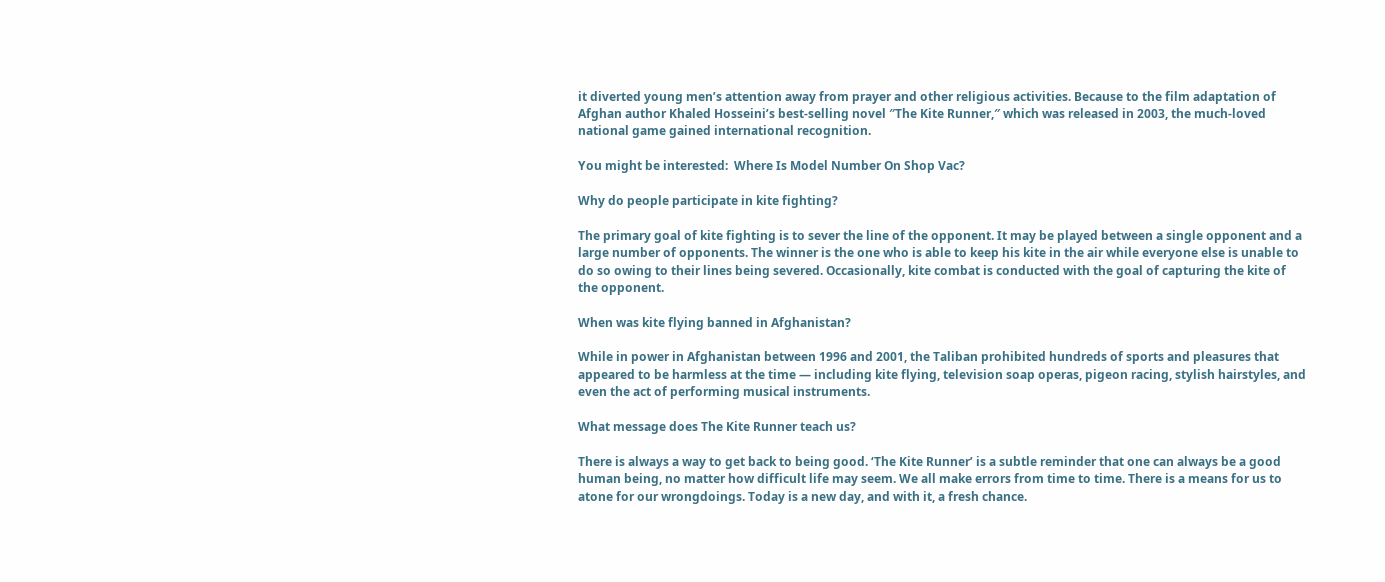it diverted young men’s attention away from prayer and other religious activities. Because to the film adaptation of Afghan author Khaled Hosseini’s best-selling novel ″The Kite Runner,″ which was released in 2003, the much-loved national game gained international recognition.

You might be interested:  Where Is Model Number On Shop Vac?

Why do people participate in kite fighting?

The primary goal of kite fighting is to sever the line of the opponent. It may be played between a single opponent and a large number of opponents. The winner is the one who is able to keep his kite in the air while everyone else is unable to do so owing to their lines being severed. Occasionally, kite combat is conducted with the goal of capturing the kite of the opponent.

When was kite flying banned in Afghanistan?

While in power in Afghanistan between 1996 and 2001, the Taliban prohibited hundreds of sports and pleasures that appeared to be harmless at the time — including kite flying, television soap operas, pigeon racing, stylish hairstyles, and even the act of performing musical instruments.

What message does The Kite Runner teach us?

There is always a way to get back to being good. ‘The Kite Runner’ is a subtle reminder that one can always be a good human being, no matter how difficult life may seem. We all make errors from time to time. There is a means for us to atone for our wrongdoings. Today is a new day, and with it, a fresh chance.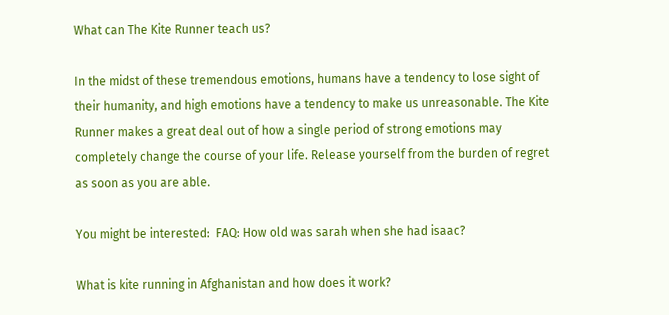What can The Kite Runner teach us?

In the midst of these tremendous emotions, humans have a tendency to lose sight of their humanity, and high emotions have a tendency to make us unreasonable. The Kite Runner makes a great deal out of how a single period of strong emotions may completely change the course of your life. Release yourself from the burden of regret as soon as you are able.

You might be interested:  FAQ: How old was sarah when she had isaac?

What is kite running in Afghanistan and how does it work?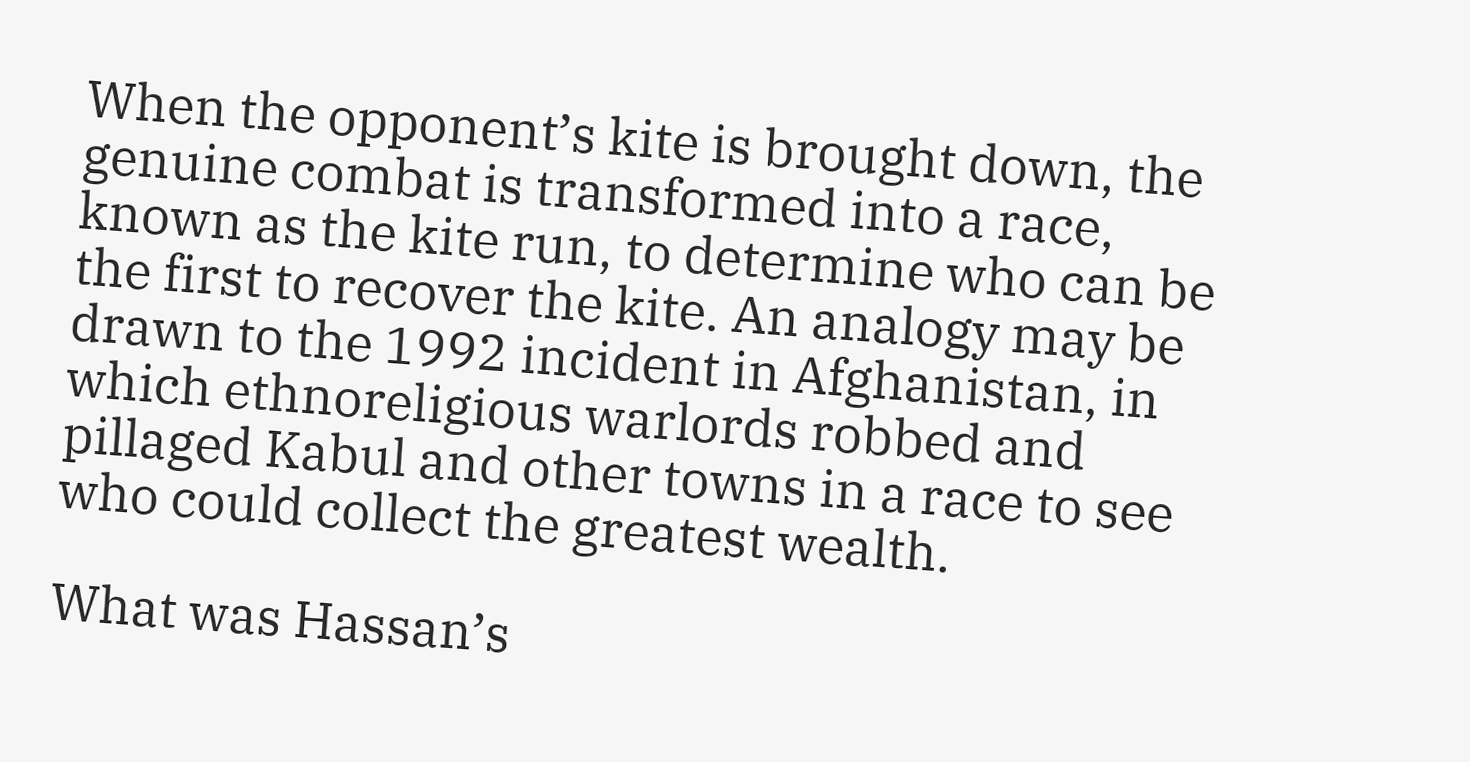When the opponent’s kite is brought down, the genuine combat is transformed into a race, known as the kite run, to determine who can be the first to recover the kite. An analogy may be drawn to the 1992 incident in Afghanistan, in which ethnoreligious warlords robbed and pillaged Kabul and other towns in a race to see who could collect the greatest wealth.

What was Hassan’s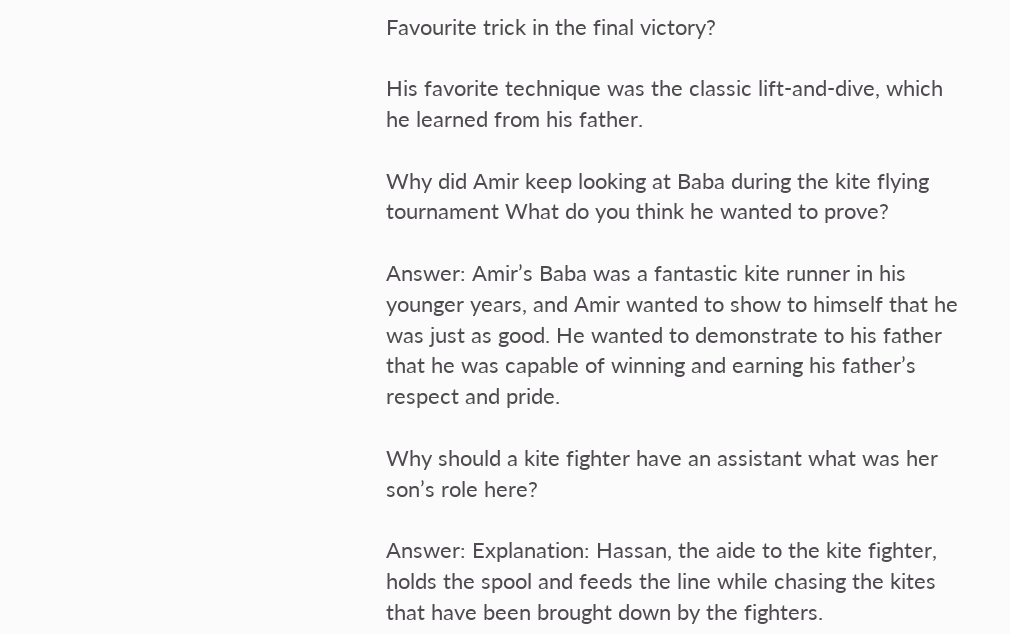Favourite trick in the final victory?

His favorite technique was the classic lift-and-dive, which he learned from his father.

Why did Amir keep looking at Baba during the kite flying tournament What do you think he wanted to prove?

Answer: Amir’s Baba was a fantastic kite runner in his younger years, and Amir wanted to show to himself that he was just as good. He wanted to demonstrate to his father that he was capable of winning and earning his father’s respect and pride.

Why should a kite fighter have an assistant what was her son’s role here?

Answer: Explanation: Hassan, the aide to the kite fighter, holds the spool and feeds the line while chasing the kites that have been brought down by the fighters.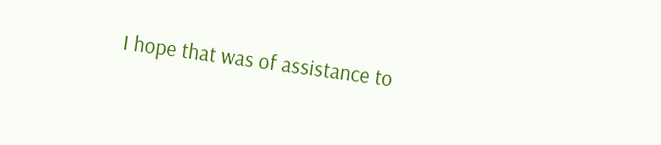I hope that was of assistance to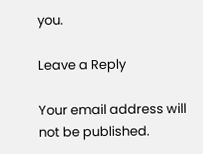you.

Leave a Reply

Your email address will not be published.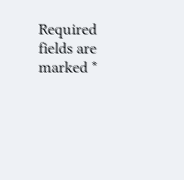Required fields are marked *